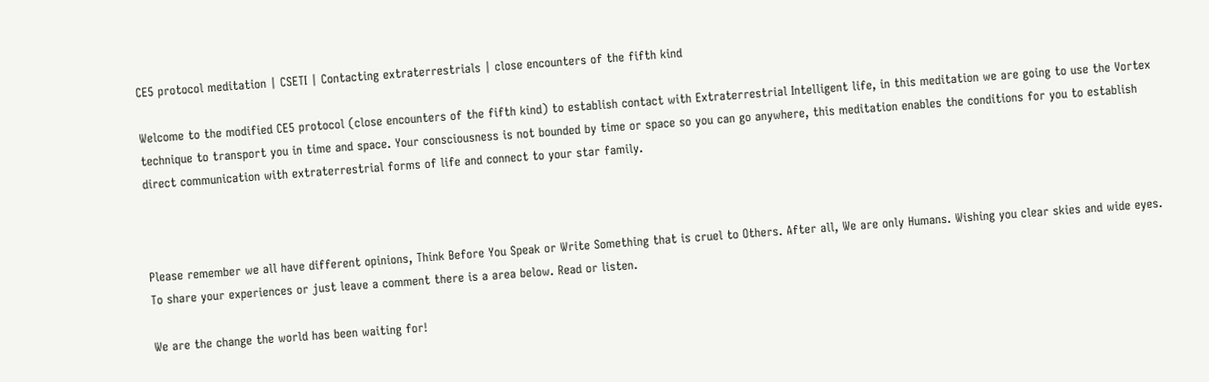CE5 protocol meditation | CSETI | Contacting extraterrestrials | close encounters of the fifth kind

Welcome to the modified CE5 protocol (close encounters of the fifth kind) to establish contact with Extraterrestrial Intelligent life, in this meditation we are going to use the Vortex technique to transport you in time and space. Your consciousness is not bounded by time or space so you can go anywhere, this meditation enables the conditions for you to establish direct communication with extraterrestrial forms of life and connect to your star family.



Please remember we all have different opinions, Think Before You Speak or Write Something that is cruel to Others. After all, We are only Humans. Wishing you clear skies and wide eyes. To share your experiences or just leave a comment there is a area below. Read or listen.

We are the change the world has been waiting for!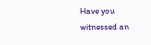Have you witnessed an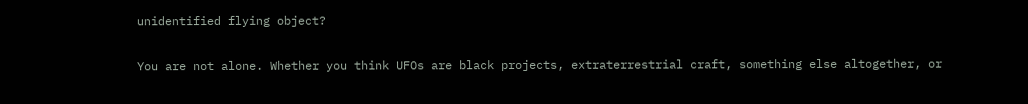unidentified flying object?

You are not alone. Whether you think UFOs are black projects, extraterrestrial craft, something else altogether, or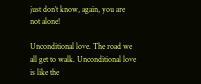just don’t know, again, you are not alone!

Unconditional love. The road we all get to walk. Unconditional love is like the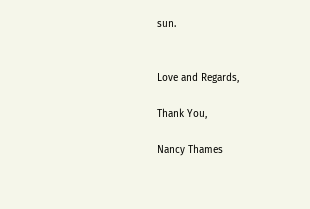sun.


Love and Regards,

Thank You,

Nancy Thames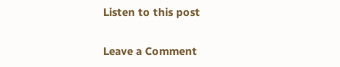Listen to this post

Leave a Comment